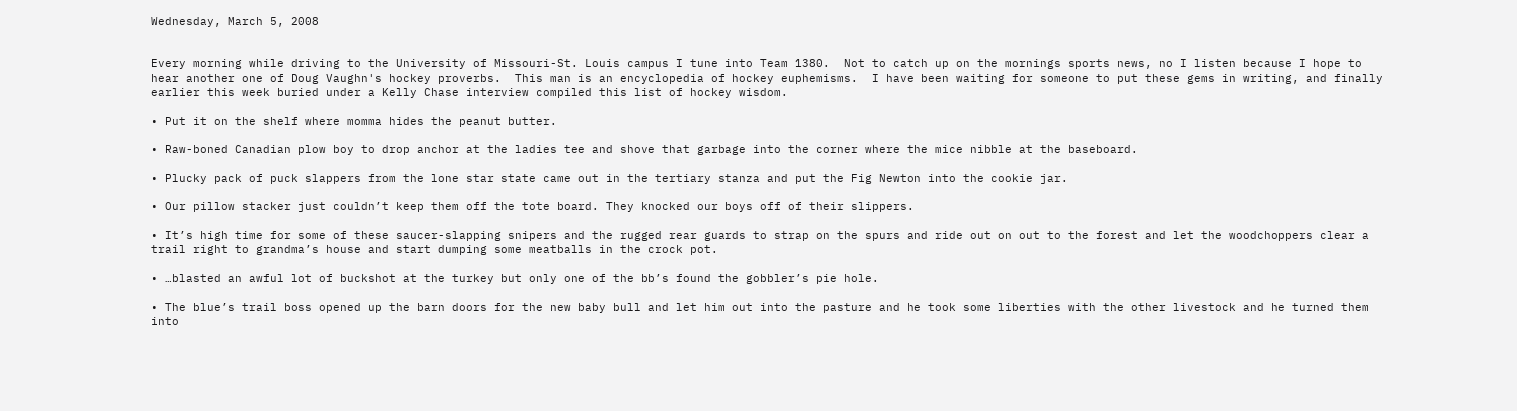Wednesday, March 5, 2008


Every morning while driving to the University of Missouri-St. Louis campus I tune into Team 1380.  Not to catch up on the mornings sports news, no I listen because I hope to hear another one of Doug Vaughn's hockey proverbs.  This man is an encyclopedia of hockey euphemisms.  I have been waiting for someone to put these gems in writing, and finally earlier this week buried under a Kelly Chase interview compiled this list of hockey wisdom.

• Put it on the shelf where momma hides the peanut butter.

• Raw-boned Canadian plow boy to drop anchor at the ladies tee and shove that garbage into the corner where the mice nibble at the baseboard.

• Plucky pack of puck slappers from the lone star state came out in the tertiary stanza and put the Fig Newton into the cookie jar.

• Our pillow stacker just couldn’t keep them off the tote board. They knocked our boys off of their slippers.

• It’s high time for some of these saucer-slapping snipers and the rugged rear guards to strap on the spurs and ride out on out to the forest and let the woodchoppers clear a trail right to grandma’s house and start dumping some meatballs in the crock pot.

• …blasted an awful lot of buckshot at the turkey but only one of the bb’s found the gobbler’s pie hole.

• The blue’s trail boss opened up the barn doors for the new baby bull and let him out into the pasture and he took some liberties with the other livestock and he turned them into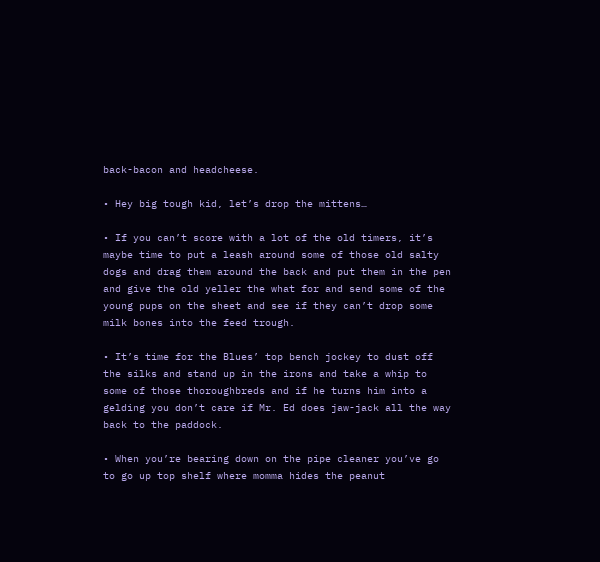back-bacon and headcheese.

• Hey big tough kid, let’s drop the mittens…

• If you can’t score with a lot of the old timers, it’s maybe time to put a leash around some of those old salty dogs and drag them around the back and put them in the pen and give the old yeller the what for and send some of the young pups on the sheet and see if they can’t drop some milk bones into the feed trough.

• It’s time for the Blues’ top bench jockey to dust off the silks and stand up in the irons and take a whip to some of those thoroughbreds and if he turns him into a gelding you don’t care if Mr. Ed does jaw-jack all the way back to the paddock.

• When you’re bearing down on the pipe cleaner you’ve go to go up top shelf where momma hides the peanut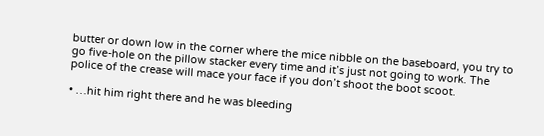butter or down low in the corner where the mice nibble on the baseboard, you try to go five-hole on the pillow stacker every time and it’s just not going to work. The police of the crease will mace your face if you don’t shoot the boot scoot.

• …hit him right there and he was bleeding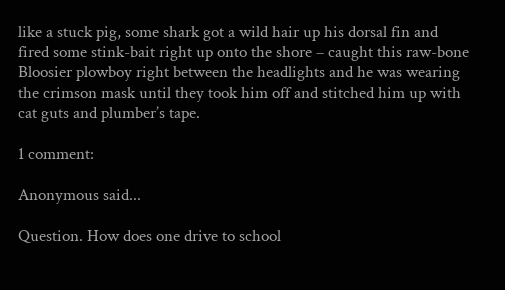like a stuck pig, some shark got a wild hair up his dorsal fin and fired some stink-bait right up onto the shore – caught this raw-bone Bloosier plowboy right between the headlights and he was wearing the crimson mask until they took him off and stitched him up with cat guts and plumber’s tape.

1 comment:

Anonymous said...

Question. How does one drive to school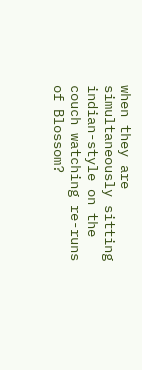when they are simultaneously sitting indian-style on the couch watching re-runs of Blossom?